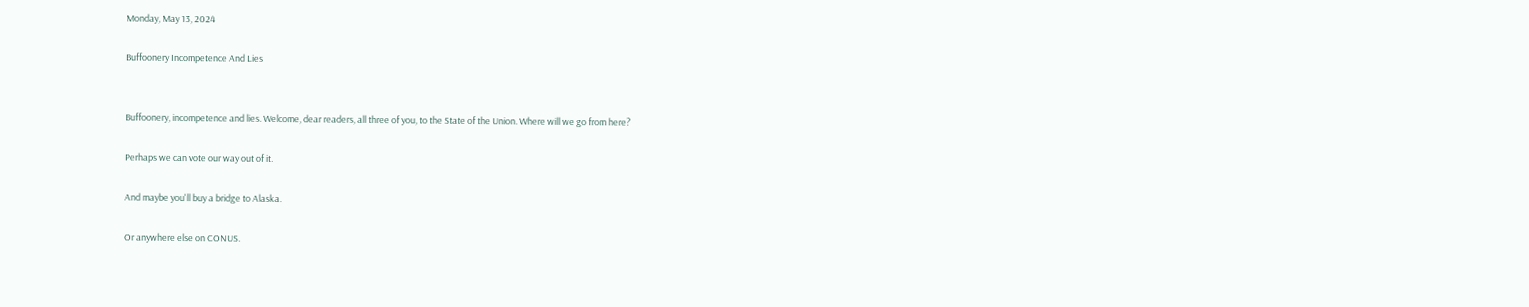Monday, May 13, 2024

Buffoonery Incompetence And Lies


Buffoonery, incompetence and lies. Welcome, dear readers, all three of you, to the State of the Union. Where will we go from here?

Perhaps we can vote our way out of it.

And maybe you'll buy a bridge to Alaska.

Or anywhere else on CONUS.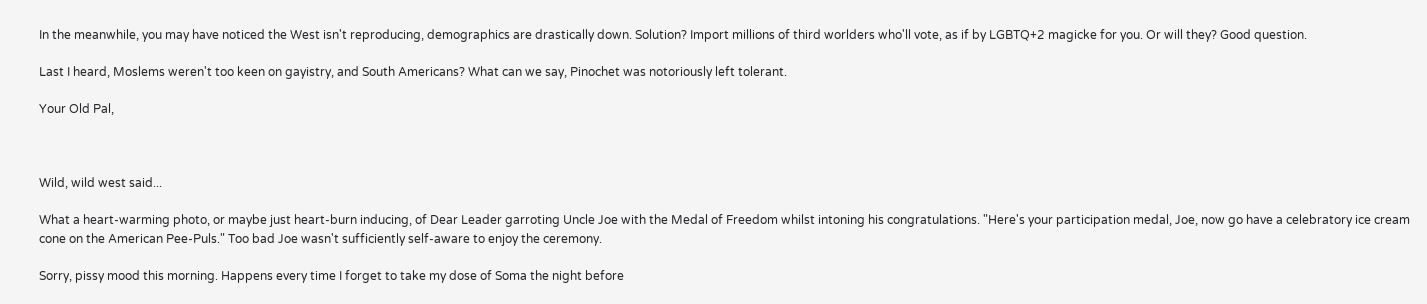In the meanwhile, you may have noticed the West isn't reproducing, demographics are drastically down. Solution? Import millions of third worlders who'll vote, as if by LGBTQ+2 magicke for you. Or will they? Good question.

Last I heard, Moslems weren't too keen on gayistry, and South Americans? What can we say, Pinochet was notoriously left tolerant.

Your Old Pal,



Wild, wild west said...

What a heart-warming photo, or maybe just heart-burn inducing, of Dear Leader garroting Uncle Joe with the Medal of Freedom whilst intoning his congratulations. "Here's your participation medal, Joe, now go have a celebratory ice cream cone on the American Pee-Puls." Too bad Joe wasn't sufficiently self-aware to enjoy the ceremony.

Sorry, pissy mood this morning. Happens every time I forget to take my dose of Soma the night before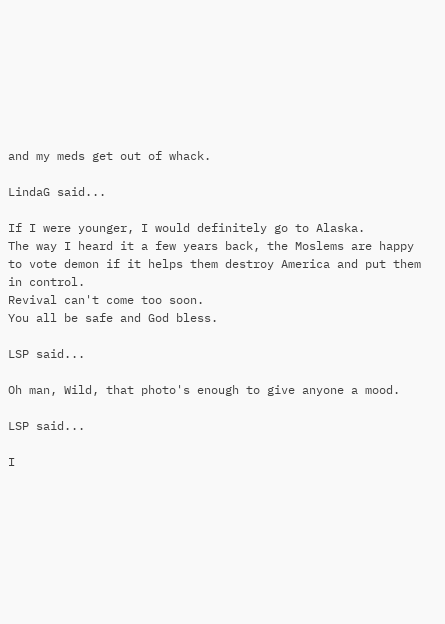and my meds get out of whack.

LindaG said...

If I were younger, I would definitely go to Alaska.
The way I heard it a few years back, the Moslems are happy to vote demon if it helps them destroy America and put them in control.
Revival can't come too soon.
You all be safe and God bless.

LSP said...

Oh man, Wild, that photo's enough to give anyone a mood.

LSP said...

I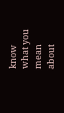know what you mean about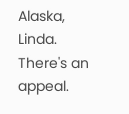Alaska, Linda. There's an appeal.